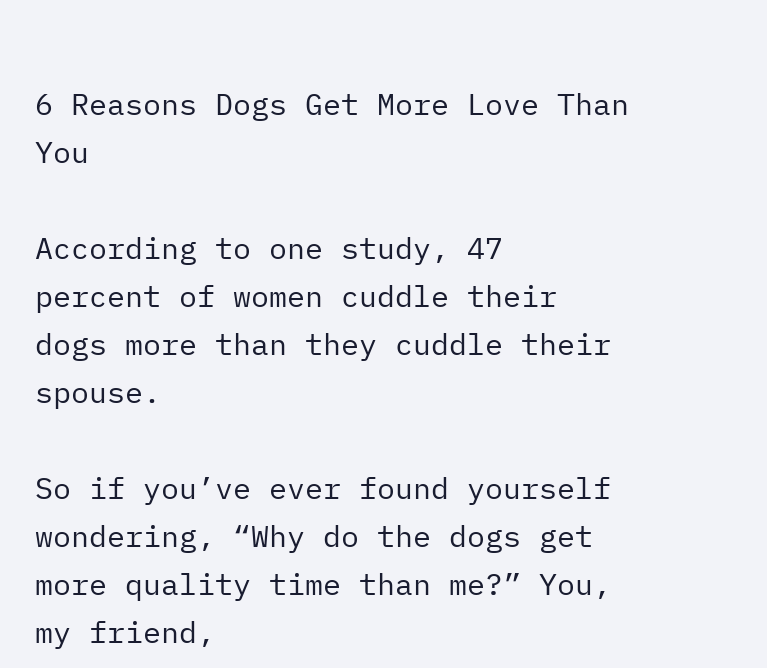6 Reasons Dogs Get More Love Than You

According to one study, 47 percent of women cuddle their dogs more than they cuddle their spouse.

So if you’ve ever found yourself wondering, “Why do the dogs get more quality time than me?” You, my friend,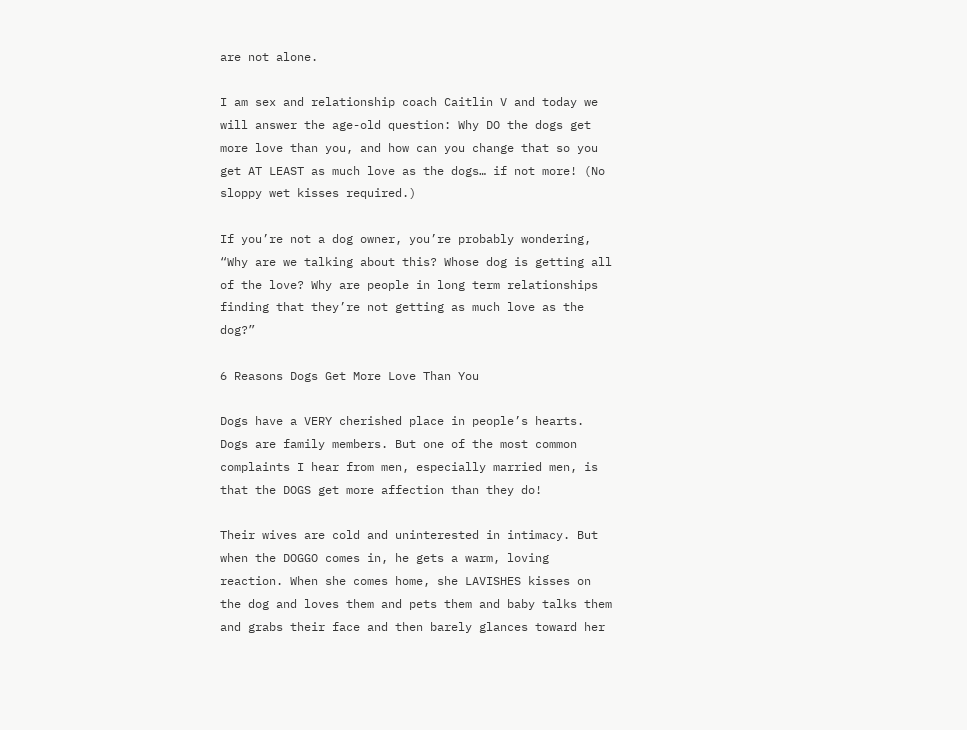are not alone.

I am sex and relationship coach Caitlin V and today we will answer the age-old question: Why DO the dogs get more love than you, and how can you change that so you get AT LEAST as much love as the dogs… if not more! (No sloppy wet kisses required.)

If you’re not a dog owner, you’re probably wondering, “Why are we talking about this? Whose dog is getting all of the love? Why are people in long term relationships finding that they’re not getting as much love as the dog?”

6 Reasons Dogs Get More Love Than You

Dogs have a VERY cherished place in people’s hearts. Dogs are family members. But one of the most common complaints I hear from men, especially married men, is that the DOGS get more affection than they do!

Their wives are cold and uninterested in intimacy. But when the DOGGO comes in, he gets a warm, loving reaction. When she comes home, she LAVISHES kisses on the dog and loves them and pets them and baby talks them and grabs their face and then barely glances toward her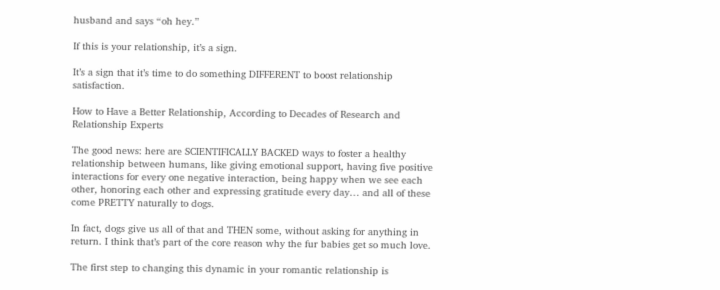husband and says “oh hey.”

If this is your relationship, it’s a sign.

It’s a sign that it’s time to do something DIFFERENT to boost relationship satisfaction.

How to Have a Better Relationship, According to Decades of Research and Relationship Experts

The good news: here are SCIENTIFICALLY BACKED ways to foster a healthy relationship between humans, like giving emotional support, having five positive interactions for every one negative interaction, being happy when we see each other, honoring each other and expressing gratitude every day… and all of these come PRETTY naturally to dogs.

In fact, dogs give us all of that and THEN some, without asking for anything in return. I think that’s part of the core reason why the fur babies get so much love.

The first step to changing this dynamic in your romantic relationship is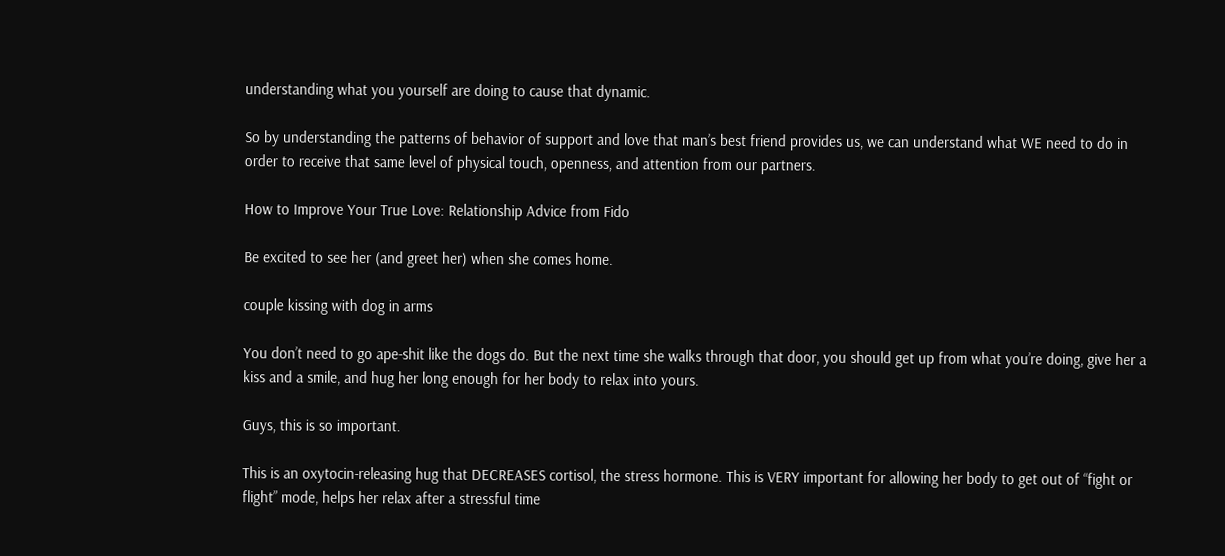understanding what you yourself are doing to cause that dynamic.

So by understanding the patterns of behavior of support and love that man’s best friend provides us, we can understand what WE need to do in order to receive that same level of physical touch, openness, and attention from our partners.

How to Improve Your True Love: Relationship Advice from Fido

Be excited to see her (and greet her) when she comes home.

couple kissing with dog in arms

You don’t need to go ape-shit like the dogs do. But the next time she walks through that door, you should get up from what you’re doing, give her a kiss and a smile, and hug her long enough for her body to relax into yours.

Guys, this is so important.

This is an oxytocin-releasing hug that DECREASES cortisol, the stress hormone. This is VERY important for allowing her body to get out of “fight or flight” mode, helps her relax after a stressful time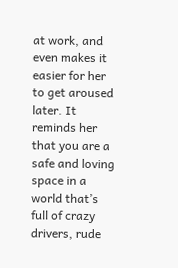at work, and even makes it easier for her to get aroused later. It reminds her that you are a safe and loving space in a world that’s full of crazy drivers, rude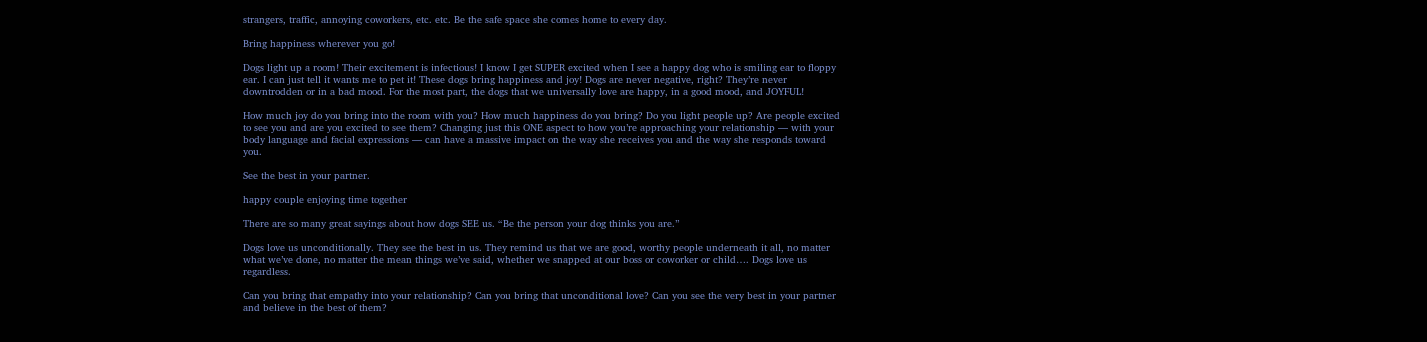strangers, traffic, annoying coworkers, etc. etc. Be the safe space she comes home to every day.

Bring happiness wherever you go!

Dogs light up a room! Their excitement is infectious! I know I get SUPER excited when I see a happy dog who is smiling ear to floppy ear. I can just tell it wants me to pet it! These dogs bring happiness and joy! Dogs are never negative, right? They’re never downtrodden or in a bad mood. For the most part, the dogs that we universally love are happy, in a good mood, and JOYFUL!

How much joy do you bring into the room with you? How much happiness do you bring? Do you light people up? Are people excited to see you and are you excited to see them? Changing just this ONE aspect to how you’re approaching your relationship — with your body language and facial expressions — can have a massive impact on the way she receives you and the way she responds toward you.

See the best in your partner.

happy couple enjoying time together

There are so many great sayings about how dogs SEE us. “Be the person your dog thinks you are.”

Dogs love us unconditionally. They see the best in us. They remind us that we are good, worthy people underneath it all, no matter what we’ve done, no matter the mean things we’ve said, whether we snapped at our boss or coworker or child…. Dogs love us regardless.

Can you bring that empathy into your relationship? Can you bring that unconditional love? Can you see the very best in your partner and believe in the best of them?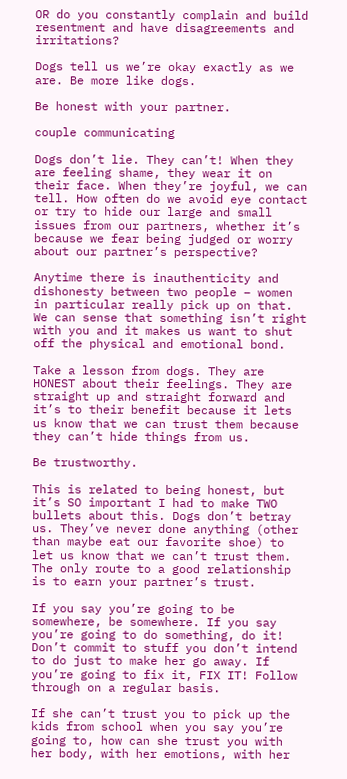OR do you constantly complain and build resentment and have disagreements and irritations?

Dogs tell us we’re okay exactly as we are. Be more like dogs.

Be honest with your partner.

couple communicating

Dogs don’t lie. They can’t! When they are feeling shame, they wear it on their face. When they’re joyful, we can tell. How often do we avoid eye contact or try to hide our large and small issues from our partners, whether it’s because we fear being judged or worry about our partner’s perspective?

Anytime there is inauthenticity and dishonesty between two people – women in particular really pick up on that. We can sense that something isn’t right with you and it makes us want to shut off the physical and emotional bond.

Take a lesson from dogs. They are HONEST about their feelings. They are straight up and straight forward and it’s to their benefit because it lets us know that we can trust them because they can’t hide things from us.

Be trustworthy.

This is related to being honest, but it’s SO important I had to make TWO bullets about this. Dogs don’t betray us. They’ve never done anything (other than maybe eat our favorite shoe) to let us know that we can’t trust them. The only route to a good relationship is to earn your partner’s trust.

If you say you’re going to be somewhere, be somewhere. If you say you’re going to do something, do it! Don’t commit to stuff you don’t intend to do just to make her go away. If you’re going to fix it, FIX IT! Follow through on a regular basis.

If she can’t trust you to pick up the kids from school when you say you’re going to, how can she trust you with her body, with her emotions, with her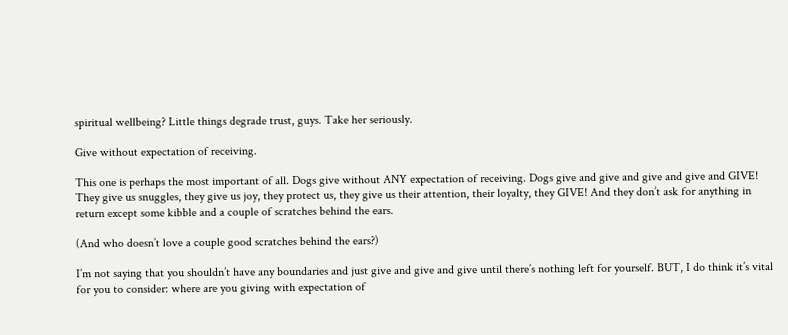spiritual wellbeing? Little things degrade trust, guys. Take her seriously.

Give without expectation of receiving.

This one is perhaps the most important of all. Dogs give without ANY expectation of receiving. Dogs give and give and give and give and GIVE! They give us snuggles, they give us joy, they protect us, they give us their attention, their loyalty, they GIVE! And they don’t ask for anything in return except some kibble and a couple of scratches behind the ears.

(And who doesn’t love a couple good scratches behind the ears?)

I’m not saying that you shouldn’t have any boundaries and just give and give and give until there’s nothing left for yourself. BUT, I do think it’s vital for you to consider: where are you giving with expectation of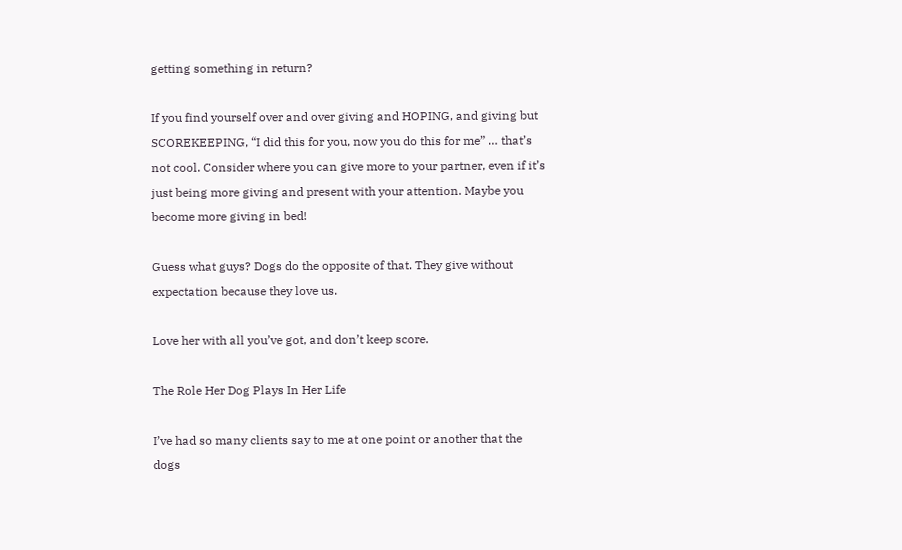getting something in return?

If you find yourself over and over giving and HOPING, and giving but SCOREKEEPING, “I did this for you, now you do this for me” … that’s not cool. Consider where you can give more to your partner, even if it’s just being more giving and present with your attention. Maybe you become more giving in bed!

Guess what guys? Dogs do the opposite of that. They give without expectation because they love us.

Love her with all you’ve got, and don’t keep score.

The Role Her Dog Plays In Her Life

I’ve had so many clients say to me at one point or another that the dogs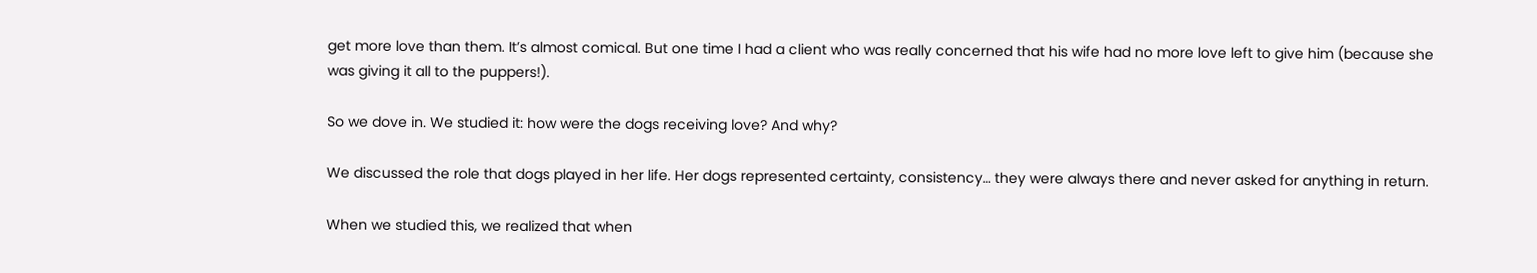get more love than them. It’s almost comical. But one time I had a client who was really concerned that his wife had no more love left to give him (because she was giving it all to the puppers!).

So we dove in. We studied it: how were the dogs receiving love? And why?

We discussed the role that dogs played in her life. Her dogs represented certainty, consistency… they were always there and never asked for anything in return.

When we studied this, we realized that when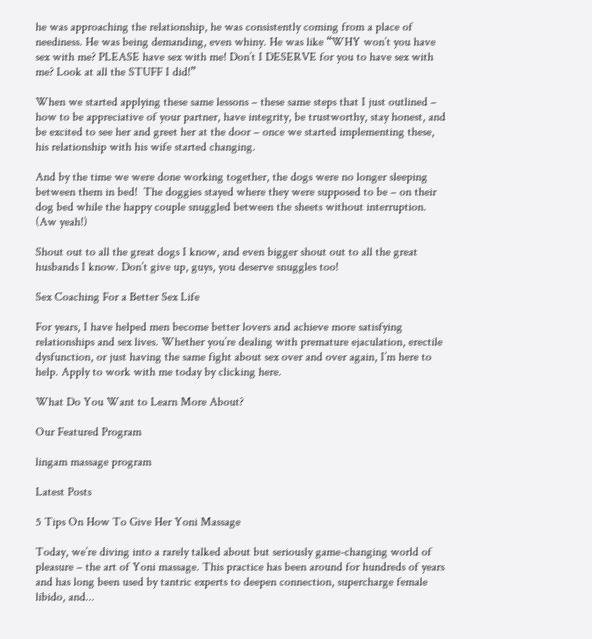he was approaching the relationship, he was consistently coming from a place of neediness. He was being demanding, even whiny. He was like “WHY won’t you have sex with me? PLEASE have sex with me! Don’t I DESERVE for you to have sex with me? Look at all the STUFF I did!”

When we started applying these same lessons – these same steps that I just outlined – how to be appreciative of your partner, have integrity, be trustworthy, stay honest, and be excited to see her and greet her at the door – once we started implementing these, his relationship with his wife started changing.

And by the time we were done working together, the dogs were no longer sleeping between them in bed!  The doggies stayed where they were supposed to be – on their dog bed while the happy couple snuggled between the sheets without interruption. (Aw yeah!)

Shout out to all the great dogs I know, and even bigger shout out to all the great husbands I know. Don’t give up, guys, you deserve snuggles too!

Sex Coaching For a Better Sex Life

For years, I have helped men become better lovers and achieve more satisfying relationships and sex lives. Whether you’re dealing with premature ejaculation, erectile dysfunction, or just having the same fight about sex over and over again, I’m here to help. Apply to work with me today by clicking here.

What Do You Want to Learn More About?

Our Featured Program

lingam massage program

Latest Posts

5 Tips On How To Give Her Yoni Massage

Today, we’re diving into a rarely talked about but seriously game-changing world of pleasure – the art of Yoni massage. This practice has been around for hundreds of years and has long been used by tantric experts to deepen connection, supercharge female libido, and...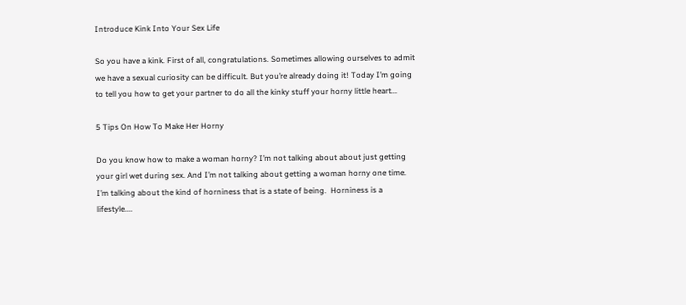Introduce Kink Into Your Sex Life

So you have a kink. First of all, congratulations. Sometimes allowing ourselves to admit we have a sexual curiosity can be difficult. But you’re already doing it! Today I’m going to tell you how to get your partner to do all the kinky stuff your horny little heart...

5 Tips On How To Make Her Horny

Do you know how to make a woman horny? I’m not talking about about just getting your girl wet during sex. And I’m not talking about getting a woman horny one time. I’m talking about the kind of horniness that is a state of being.  Horniness is a lifestyle....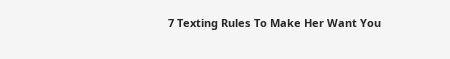7 Texting Rules To Make Her Want You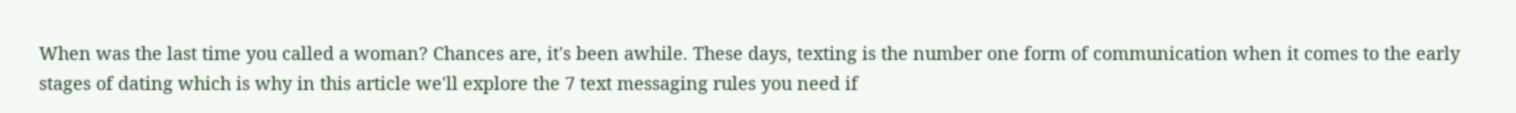When was the last time you called a woman? Chances are, it's been awhile. These days, texting is the number one form of communication when it comes to the early stages of dating which is why in this article we'll explore the 7 text messaging rules you need if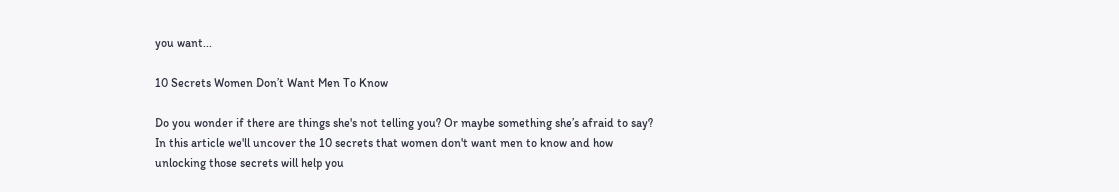you want...

10 Secrets Women Don’t Want Men To Know

Do you wonder if there are things she's not telling you? Or maybe something she’s afraid to say? In this article we'll uncover the 10 secrets that women don't want men to know and how unlocking those secrets will help you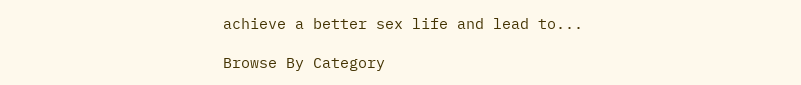achieve a better sex life and lead to...

Browse By Category